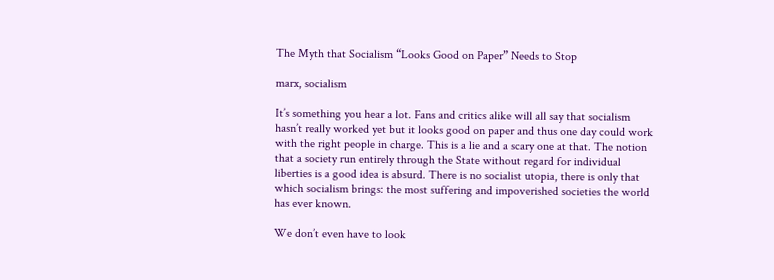The Myth that Socialism “Looks Good on Paper” Needs to Stop

marx, socialism

It’s something you hear a lot. Fans and critics alike will all say that socialism hasn’t really worked yet but it looks good on paper and thus one day could work with the right people in charge. This is a lie and a scary one at that. The notion that a society run entirely through the State without regard for individual liberties is a good idea is absurd. There is no socialist utopia, there is only that which socialism brings: the most suffering and impoverished societies the world has ever known.

We don’t even have to look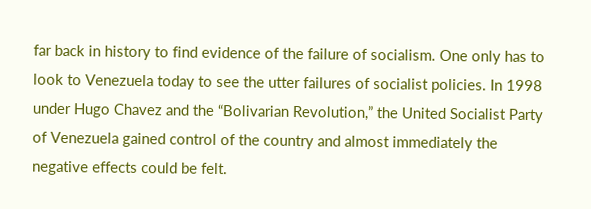far back in history to find evidence of the failure of socialism. One only has to look to Venezuela today to see the utter failures of socialist policies. In 1998 under Hugo Chavez and the “Bolivarian Revolution,” the United Socialist Party of Venezuela gained control of the country and almost immediately the negative effects could be felt.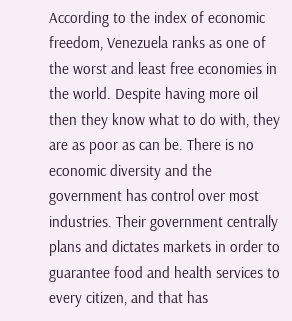According to the index of economic freedom, Venezuela ranks as one of the worst and least free economies in the world. Despite having more oil then they know what to do with, they are as poor as can be. There is no economic diversity and the government has control over most industries. Their government centrally plans and dictates markets in order to guarantee food and health services to every citizen, and that has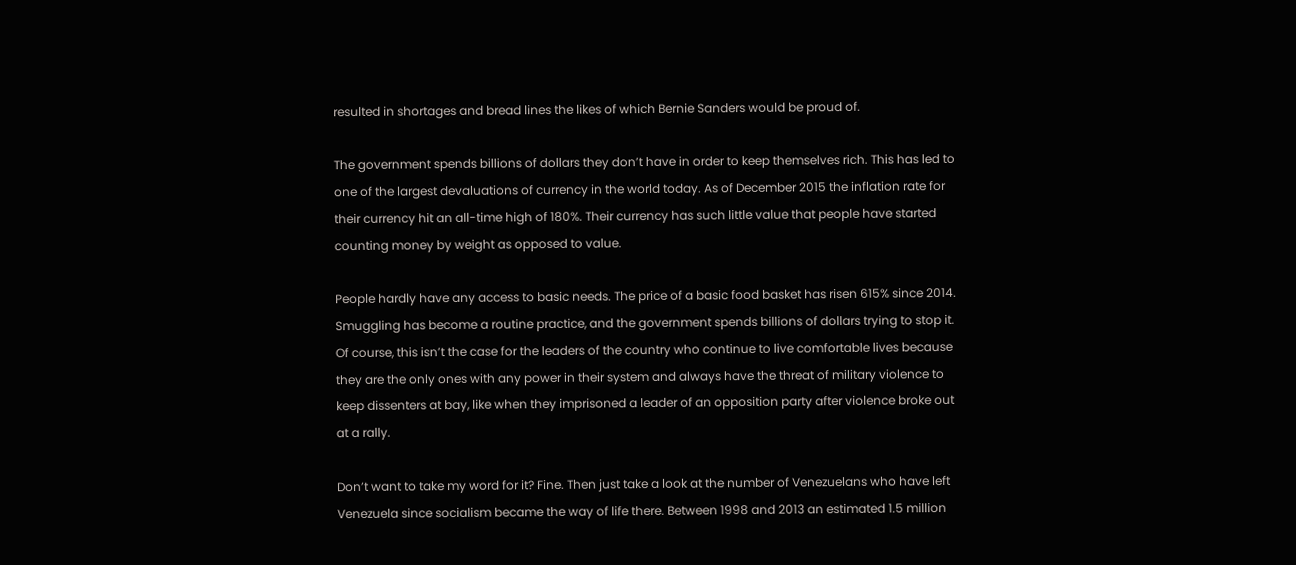resulted in shortages and bread lines the likes of which Bernie Sanders would be proud of.

The government spends billions of dollars they don’t have in order to keep themselves rich. This has led to one of the largest devaluations of currency in the world today. As of December 2015 the inflation rate for their currency hit an all-time high of 180%. Their currency has such little value that people have started counting money by weight as opposed to value.

People hardly have any access to basic needs. The price of a basic food basket has risen 615% since 2014. Smuggling has become a routine practice, and the government spends billions of dollars trying to stop it. Of course, this isn’t the case for the leaders of the country who continue to live comfortable lives because they are the only ones with any power in their system and always have the threat of military violence to keep dissenters at bay, like when they imprisoned a leader of an opposition party after violence broke out at a rally.

Don’t want to take my word for it? Fine. Then just take a look at the number of Venezuelans who have left Venezuela since socialism became the way of life there. Between 1998 and 2013 an estimated 1.5 million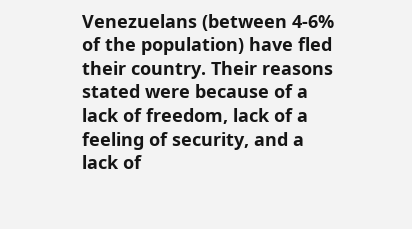Venezuelans (between 4-6% of the population) have fled their country. Their reasons stated were because of a lack of freedom, lack of a feeling of security, and a lack of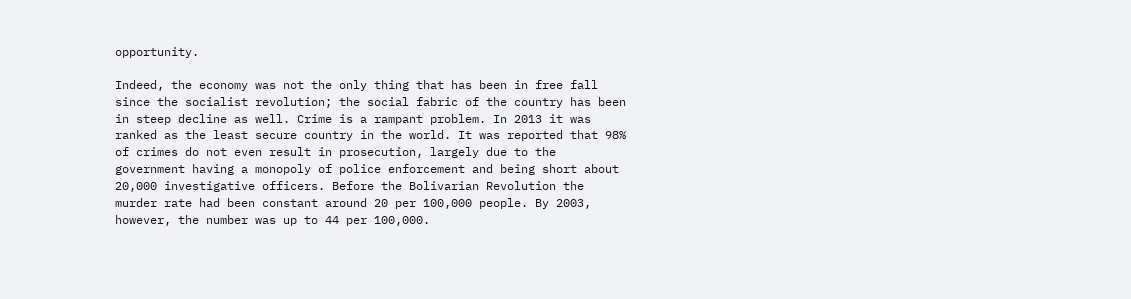opportunity.

Indeed, the economy was not the only thing that has been in free fall since the socialist revolution; the social fabric of the country has been in steep decline as well. Crime is a rampant problem. In 2013 it was ranked as the least secure country in the world. It was reported that 98% of crimes do not even result in prosecution, largely due to the government having a monopoly of police enforcement and being short about 20,000 investigative officers. Before the Bolivarian Revolution the murder rate had been constant around 20 per 100,000 people. By 2003, however, the number was up to 44 per 100,000.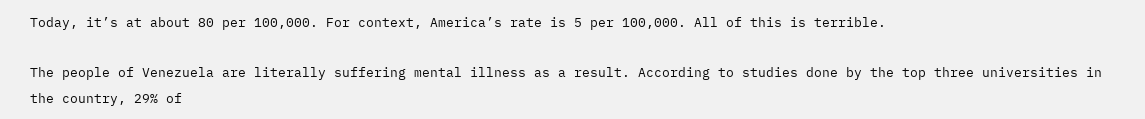Today, it’s at about 80 per 100,000. For context, America’s rate is 5 per 100,000. All of this is terrible.

The people of Venezuela are literally suffering mental illness as a result. According to studies done by the top three universities in the country, 29% of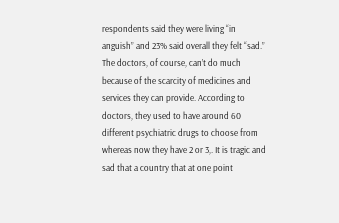respondents said they were living “in anguish” and 23% said overall they felt “sad.” The doctors, of course, can’t do much because of the scarcity of medicines and services they can provide. According to doctors, they used to have around 60 different psychiatric drugs to choose from whereas now they have 2 or 3,. It is tragic and sad that a country that at one point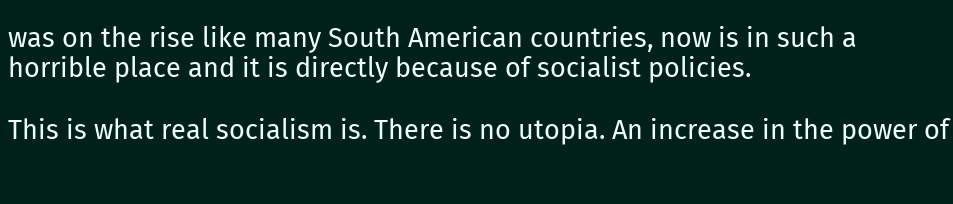was on the rise like many South American countries, now is in such a horrible place and it is directly because of socialist policies.

This is what real socialism is. There is no utopia. An increase in the power of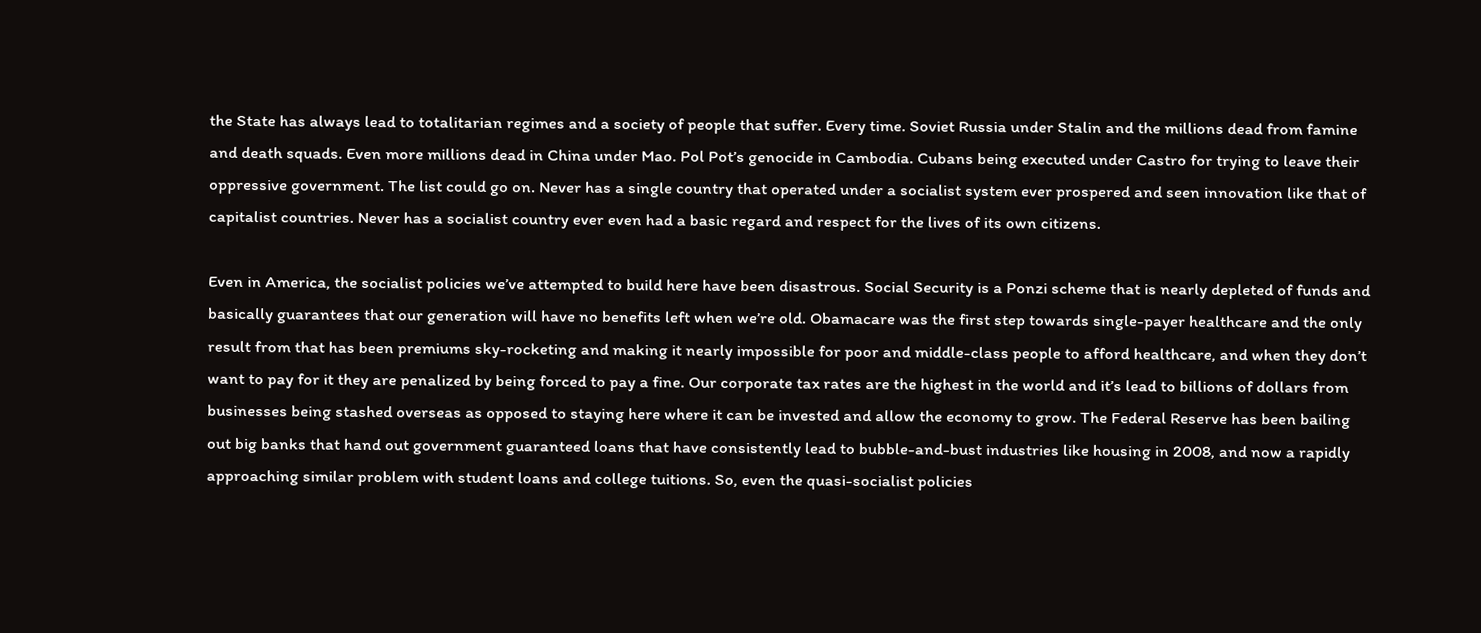the State has always lead to totalitarian regimes and a society of people that suffer. Every time. Soviet Russia under Stalin and the millions dead from famine and death squads. Even more millions dead in China under Mao. Pol Pot’s genocide in Cambodia. Cubans being executed under Castro for trying to leave their oppressive government. The list could go on. Never has a single country that operated under a socialist system ever prospered and seen innovation like that of capitalist countries. Never has a socialist country ever even had a basic regard and respect for the lives of its own citizens.

Even in America, the socialist policies we’ve attempted to build here have been disastrous. Social Security is a Ponzi scheme that is nearly depleted of funds and basically guarantees that our generation will have no benefits left when we’re old. Obamacare was the first step towards single-payer healthcare and the only result from that has been premiums sky-rocketing and making it nearly impossible for poor and middle-class people to afford healthcare, and when they don’t want to pay for it they are penalized by being forced to pay a fine. Our corporate tax rates are the highest in the world and it’s lead to billions of dollars from businesses being stashed overseas as opposed to staying here where it can be invested and allow the economy to grow. The Federal Reserve has been bailing out big banks that hand out government guaranteed loans that have consistently lead to bubble-and-bust industries like housing in 2008, and now a rapidly approaching similar problem with student loans and college tuitions. So, even the quasi-socialist policies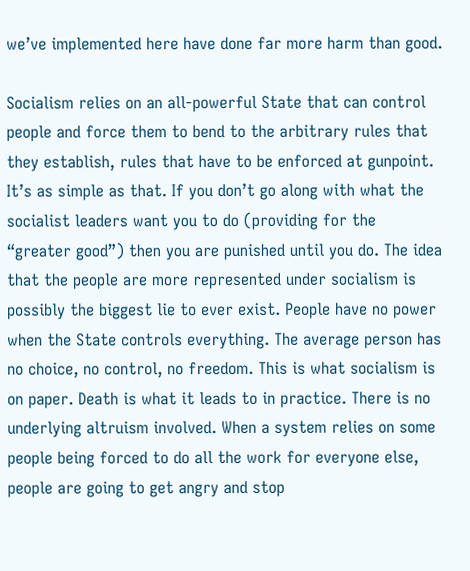we’ve implemented here have done far more harm than good.

Socialism relies on an all-powerful State that can control people and force them to bend to the arbitrary rules that they establish, rules that have to be enforced at gunpoint. It’s as simple as that. If you don’t go along with what the socialist leaders want you to do (providing for the “greater good”) then you are punished until you do. The idea that the people are more represented under socialism is possibly the biggest lie to ever exist. People have no power when the State controls everything. The average person has no choice, no control, no freedom. This is what socialism is on paper. Death is what it leads to in practice. There is no underlying altruism involved. When a system relies on some people being forced to do all the work for everyone else, people are going to get angry and stop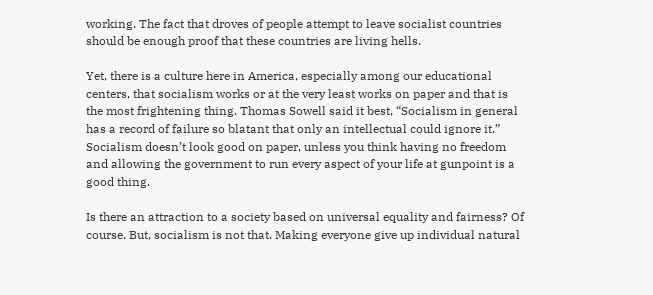working. The fact that droves of people attempt to leave socialist countries should be enough proof that these countries are living hells.

Yet, there is a culture here in America, especially among our educational centers, that socialism works or at the very least works on paper and that is the most frightening thing. Thomas Sowell said it best, “Socialism in general has a record of failure so blatant that only an intellectual could ignore it.” Socialism doesn’t look good on paper, unless you think having no freedom and allowing the government to run every aspect of your life at gunpoint is a good thing.

Is there an attraction to a society based on universal equality and fairness? Of course. But, socialism is not that. Making everyone give up individual natural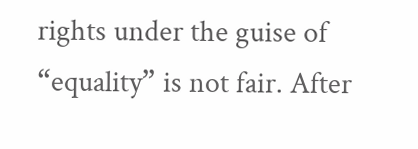rights under the guise of “equality” is not fair. After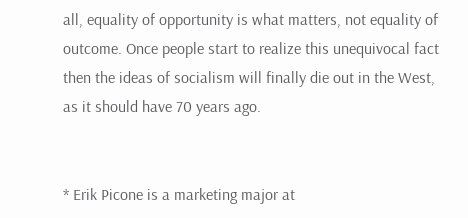all, equality of opportunity is what matters, not equality of outcome. Once people start to realize this unequivocal fact then the ideas of socialism will finally die out in the West, as it should have 70 years ago.


* Erik Picone is a marketing major at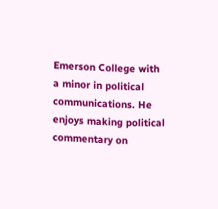Emerson College with a minor in political communications. He enjoys making political commentary on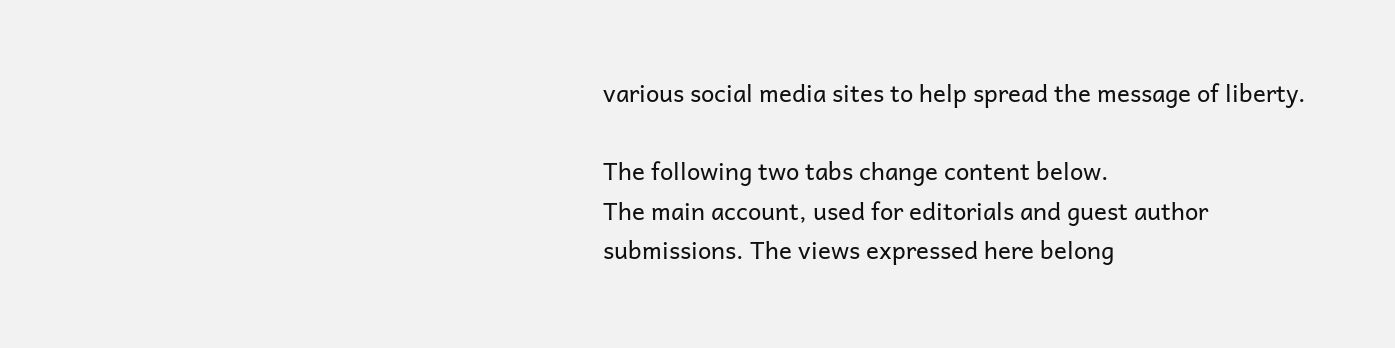various social media sites to help spread the message of liberty.

The following two tabs change content below.
The main account, used for editorials and guest author submissions. The views expressed here belong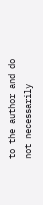to the author and do not necessarily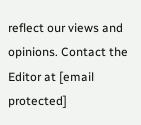reflect our views and opinions. Contact the Editor at [email protected]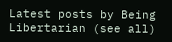Latest posts by Being Libertarian (see all)